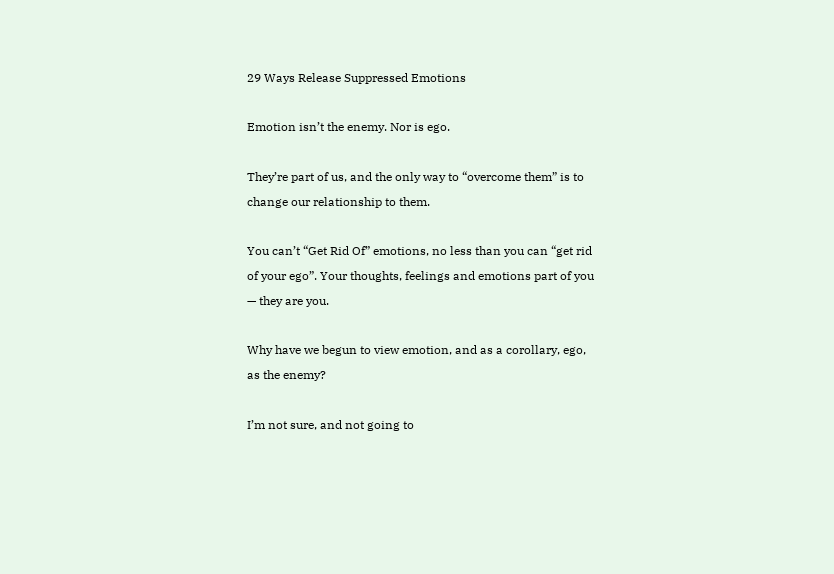29 Ways Release Suppressed Emotions

Emotion isn’t the enemy. Nor is ego.

They’re part of us, and the only way to “overcome them” is to change our relationship to them.

You can’t “Get Rid Of” emotions, no less than you can “get rid of your ego”. Your thoughts, feelings and emotions part of you — they are you.

Why have we begun to view emotion, and as a corollary, ego, as the enemy?

I’m not sure, and not going to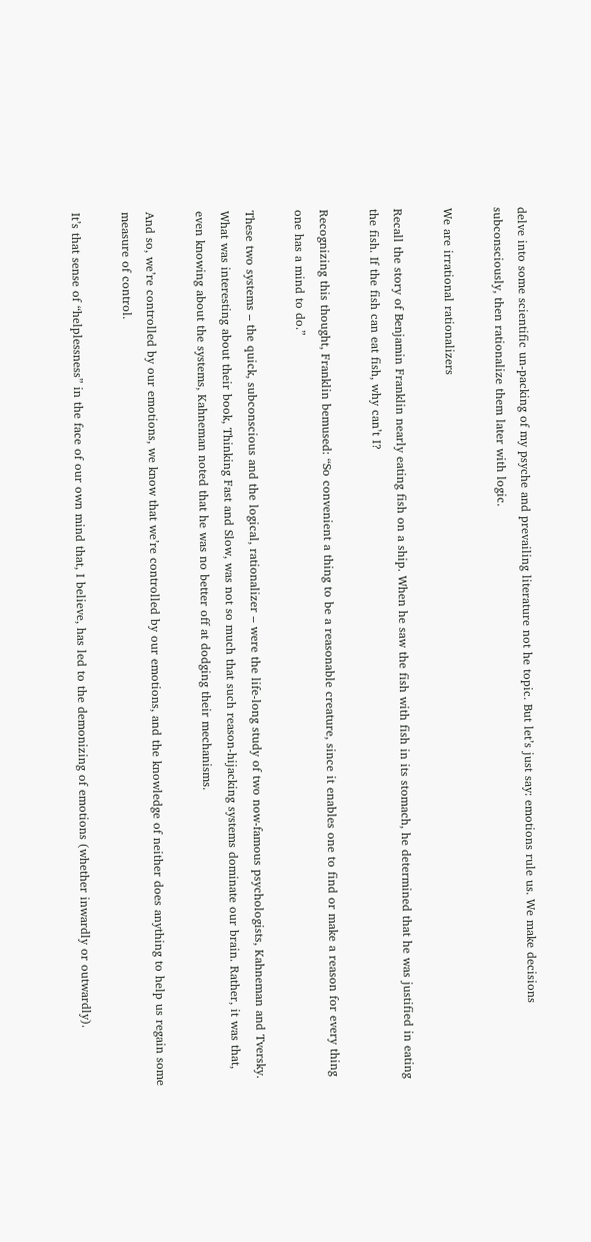delve into some scientific un-packing of my psyche and prevailing literature not he topic. But let’s just say: emotions rule us. We make decisions subconsciously, then rationalize them later with logic.

We are irrational rationalizers

Recall the story of Benjamin Franklin nearly eating fish on a ship. When he saw the fish with fish in its stomach, he determined that he was justified in eating the fish. If the fish can eat fish, why can’t I?

Recognizing this thought, Franklin bemused: “So convenient a thing to be a reasonable creature, since it enables one to find or make a reason for every thing one has a mind to do.”

These two systems – the quick, subconscious and the logical, rationalizer – were the life-long study of two now-famous psychologists, Kahneman and Tversky. What was interesting about their book, Thinking Fast and Slow, was not so much that such reason-hijacking systems dominate our brain. Rather, it was that, even knowing about the systems, Kahneman noted that he was no better off at dodging their mechanisms.

And so, we’re controlled by our emotions, we know that we’re controlled by our emotions, and the knowledge of neither does anything to help us regain some measure of control.

It’s that sense of “helplessness” in the face of our own mind that, I believe, has led to the demonizing of emotions (whether inwardly or outwardly).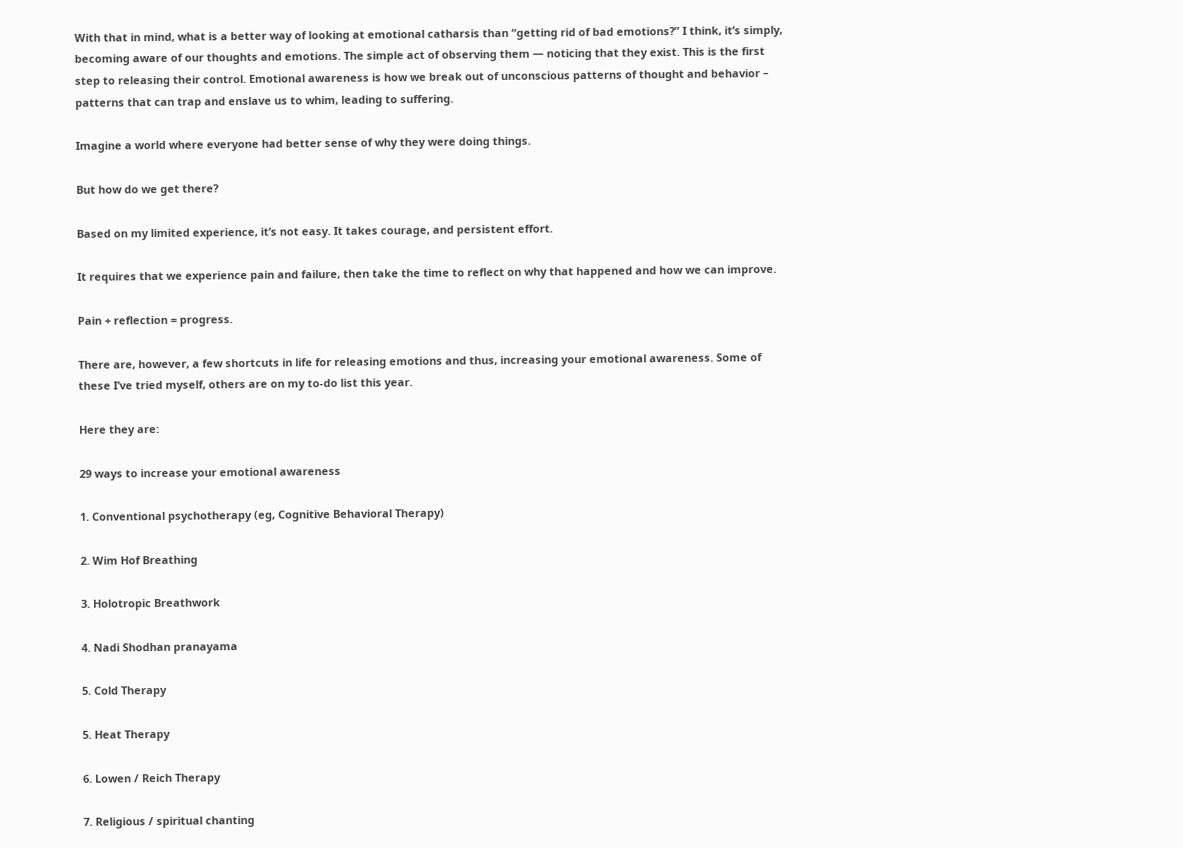With that in mind, what is a better way of looking at emotional catharsis than “getting rid of bad emotions?” I think, it’s simply, becoming aware of our thoughts and emotions. The simple act of observing them — noticing that they exist. This is the first step to releasing their control. Emotional awareness is how we break out of unconscious patterns of thought and behavior – patterns that can trap and enslave us to whim, leading to suffering.

Imagine a world where everyone had better sense of why they were doing things.

But how do we get there?

Based on my limited experience, it’s not easy. It takes courage, and persistent effort.

It requires that we experience pain and failure, then take the time to reflect on why that happened and how we can improve.

Pain + reflection = progress.

There are, however, a few shortcuts in life for releasing emotions and thus, increasing your emotional awareness. Some of these I’ve tried myself, others are on my to-do list this year.

Here they are:

29 ways to increase your emotional awareness

1. Conventional psychotherapy (eg, Cognitive Behavioral Therapy)

2. Wim Hof Breathing

3. Holotropic Breathwork

4. Nadi Shodhan pranayama

5. Cold Therapy

5. Heat Therapy

6. Lowen / Reich Therapy

7. Religious / spiritual chanting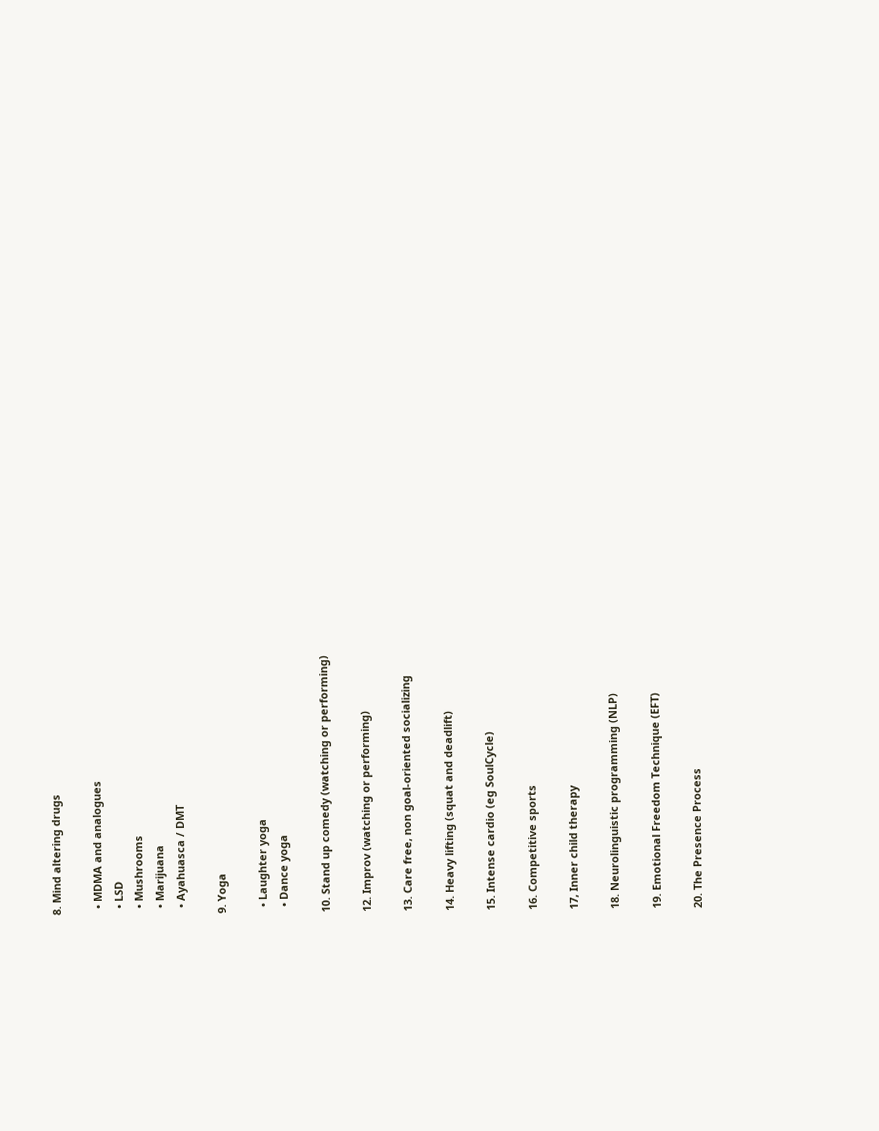8. Mind altering drugs

  • MDMA and analogues
  • LSD
  • Mushrooms
  • Marijuana
  • Ayahuasca / DMT

9. Yoga

  • Laughter yoga
  • Dance yoga

10. Stand up comedy (watching or performing)

12. Improv (watching or performing)

13. Care free, non goal-oriented socializing

14. Heavy lifting (squat and deadlift)

15. Intense cardio (eg SoulCycle)

16. Competitive sports

17, Inner child therapy

18. Neurolinguistic programming (NLP)

19. Emotional Freedom Technique (EFT)

20. The Presence Process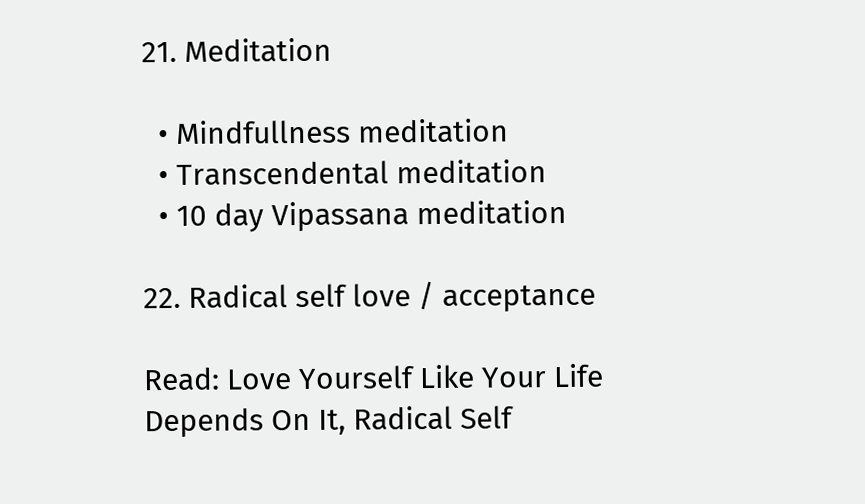21. Meditation

  • Mindfullness meditation
  • Transcendental meditation
  • 10 day Vipassana meditation

22. Radical self love / acceptance

Read: Love Yourself Like Your Life Depends On It, Radical Self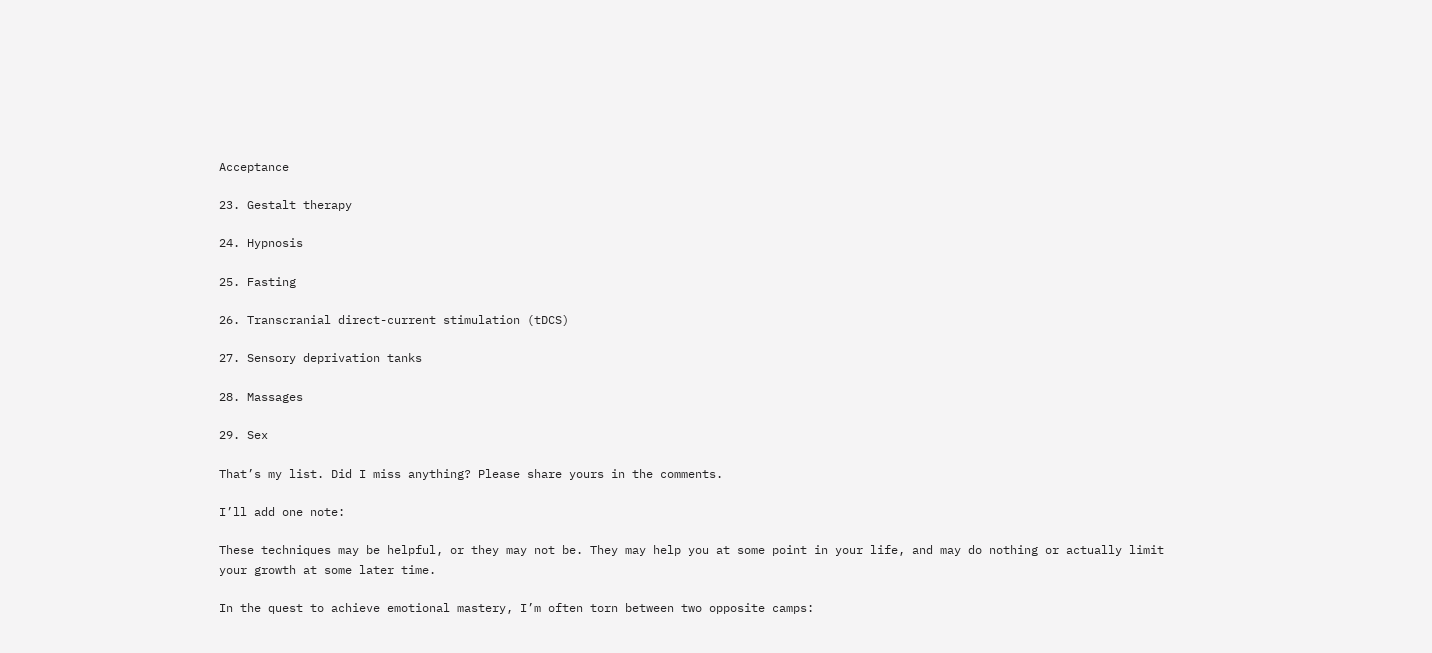Acceptance

23. Gestalt therapy

24. Hypnosis

25. Fasting

26. Transcranial direct-current stimulation (tDCS)

27. Sensory deprivation tanks

28. Massages

29. Sex

That’s my list. Did I miss anything? Please share yours in the comments.

I’ll add one note:

These techniques may be helpful, or they may not be. They may help you at some point in your life, and may do nothing or actually limit your growth at some later time.

In the quest to achieve emotional mastery, I’m often torn between two opposite camps: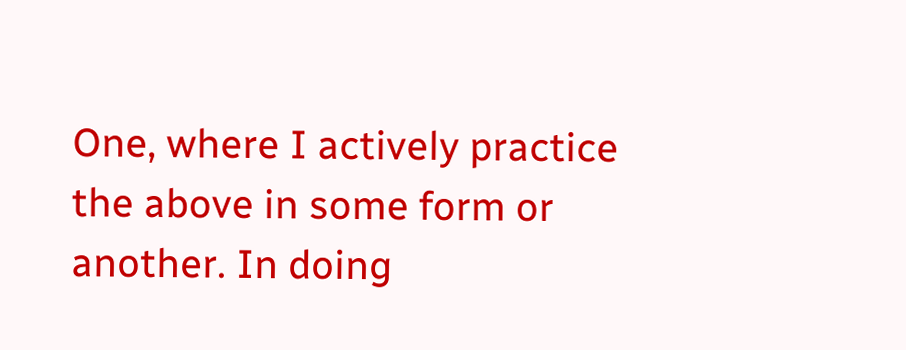One, where I actively practice the above in some form or another. In doing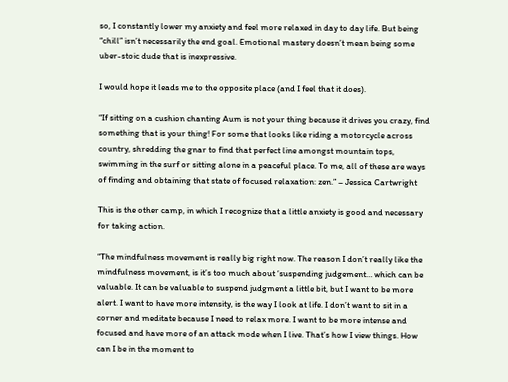so, I constantly lower my anxiety and feel more relaxed in day to day life. But being “chill” isn’t necessarily the end goal. Emotional mastery doesn’t mean being some uber-stoic dude that is inexpressive.

I would hope it leads me to the opposite place (and I feel that it does).

“If sitting on a cushion chanting Aum is not your thing because it drives you crazy, find something that is your thing! For some that looks like riding a motorcycle across country, shredding the gnar to find that perfect line amongst mountain tops, swimming in the surf or sitting alone in a peaceful place. To me, all of these are ways of finding and obtaining that state of focused relaxation: zen.” – Jessica Cartwright

This is the other camp, in which I recognize that a little anxiety is good and necessary for taking action.

“The mindfulness movement is really big right now. The reason I don’t really like the mindfulness movement, is it’s too much about ‘suspending judgement… which can be valuable. It can be valuable to suspend judgment a little bit, but I want to be more alert. I want to have more intensity, is the way I look at life. I don’t want to sit in a corner and meditate because I need to relax more. I want to be more intense and focused and have more of an attack mode when I live. That’s how I view things. How can I be in the moment to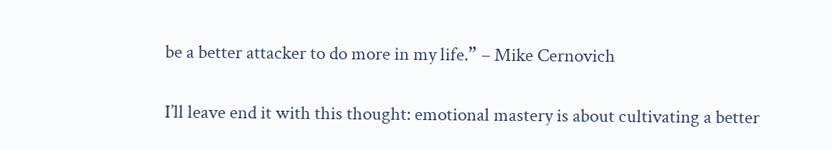be a better attacker to do more in my life.” – Mike Cernovich

I’ll leave end it with this thought: emotional mastery is about cultivating a better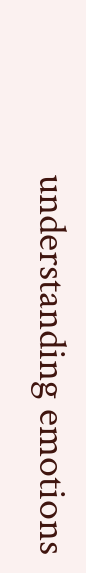understanding emotions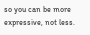so you can be more expressive, not less.